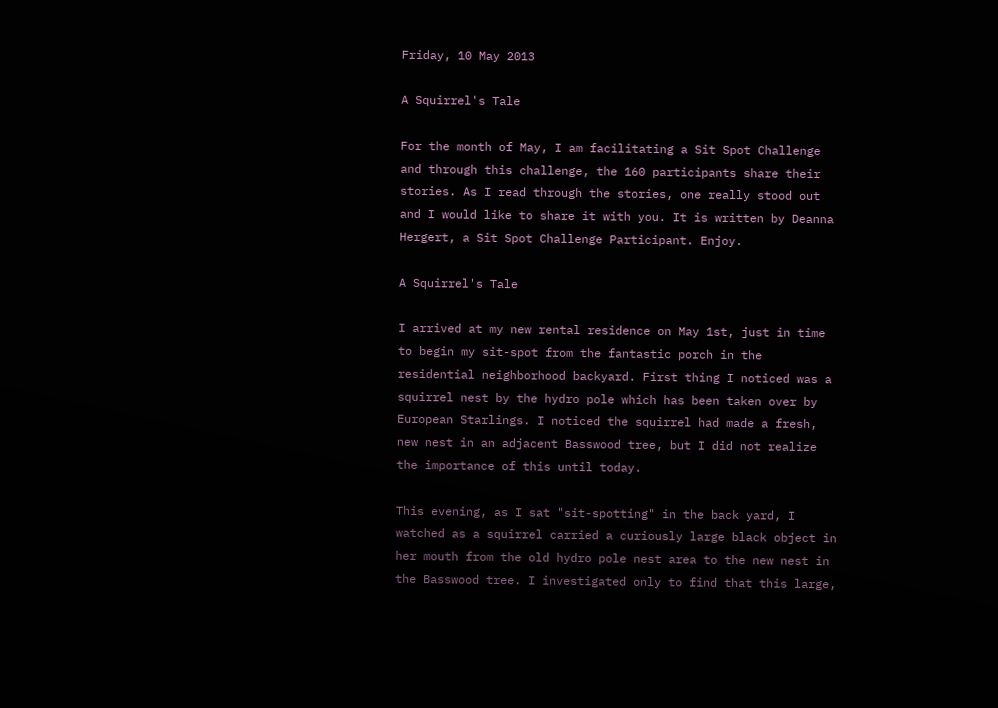Friday, 10 May 2013

A Squirrel's Tale

For the month of May, I am facilitating a Sit Spot Challenge and through this challenge, the 160 participants share their stories. As I read through the stories, one really stood out and I would like to share it with you. It is written by Deanna Hergert, a Sit Spot Challenge Participant. Enjoy.

A Squirrel's Tale

I arrived at my new rental residence on May 1st, just in time to begin my sit-spot from the fantastic porch in the residential neighborhood backyard. First thing I noticed was a squirrel nest by the hydro pole which has been taken over by European Starlings. I noticed the squirrel had made a fresh, new nest in an adjacent Basswood tree, but I did not realize the importance of this until today.

This evening, as I sat "sit-spotting" in the back yard, I watched as a squirrel carried a curiously large black object in her mouth from the old hydro pole nest area to the new nest in the Basswood tree. I investigated only to find that this large,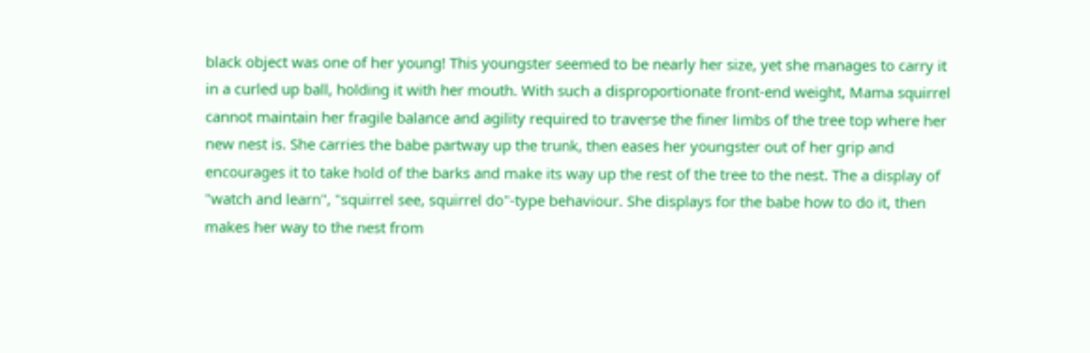black object was one of her young! This youngster seemed to be nearly her size, yet she manages to carry it in a curled up ball, holding it with her mouth. With such a disproportionate front-end weight, Mama squirrel cannot maintain her fragile balance and agility required to traverse the finer limbs of the tree top where her new nest is. She carries the babe partway up the trunk, then eases her youngster out of her grip and encourages it to take hold of the barks and make its way up the rest of the tree to the nest. The a display of "watch and learn", "squirrel see, squirrel do"-type behaviour. She displays for the babe how to do it, then makes her way to the nest from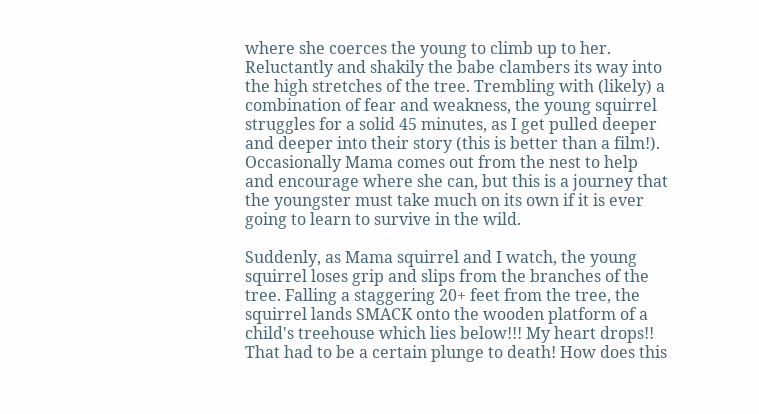where she coerces the young to climb up to her. Reluctantly and shakily the babe clambers its way into the high stretches of the tree. Trembling with (likely) a combination of fear and weakness, the young squirrel struggles for a solid 45 minutes, as I get pulled deeper and deeper into their story (this is better than a film!). Occasionally Mama comes out from the nest to help and encourage where she can, but this is a journey that the youngster must take much on its own if it is ever going to learn to survive in the wild.

Suddenly, as Mama squirrel and I watch, the young squirrel loses grip and slips from the branches of the tree. Falling a staggering 20+ feet from the tree, the squirrel lands SMACK onto the wooden platform of a child's treehouse which lies below!!! My heart drops!! That had to be a certain plunge to death! How does this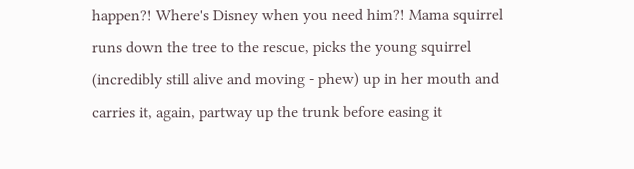happen?! Where's Disney when you need him?! Mama squirrel runs down the tree to the rescue, picks the young squirrel (incredibly still alive and moving - phew) up in her mouth and carries it, again, partway up the trunk before easing it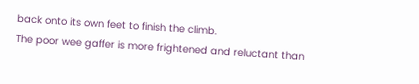back onto its own feet to finish the climb.
The poor wee gaffer is more frightened and reluctant than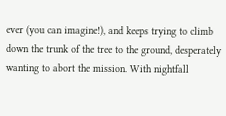ever (you can imagine!), and keeps trying to climb down the trunk of the tree to the ground, desperately wanting to abort the mission. With nightfall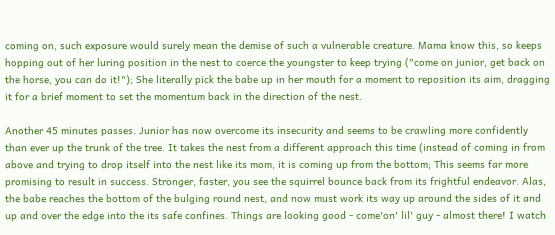coming on, such exposure would surely mean the demise of such a vulnerable creature. Mama know this, so keeps hopping out of her luring position in the nest to coerce the youngster to keep trying ("come on junior, get back on the horse, you can do it!"); She literally pick the babe up in her mouth for a moment to reposition its aim, dragging it for a brief moment to set the momentum back in the direction of the nest.

Another 45 minutes passes. Junior has now overcome its insecurity and seems to be crawling more confidently than ever up the trunk of the tree. It takes the nest from a different approach this time (instead of coming in from above and trying to drop itself into the nest like its mom, it is coming up from the bottom; This seems far more promising to result in success. Stronger, faster, you see the squirrel bounce back from its frightful endeavor. Alas, the babe reaches the bottom of the bulging round nest, and now must work its way up around the sides of it and up and over the edge into the its safe confines. Things are looking good - come'on' lil' guy - almost there! I watch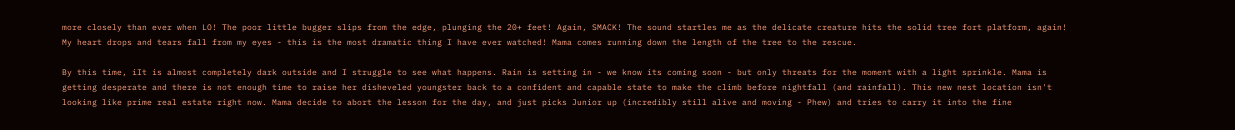more closely than ever when LO! The poor little bugger slips from the edge, plunging the 20+ feet! Again, SMACK! The sound startles me as the delicate creature hits the solid tree fort platform, again! My heart drops and tears fall from my eyes - this is the most dramatic thing I have ever watched! Mama comes running down the length of the tree to the rescue.

By this time, iIt is almost completely dark outside and I struggle to see what happens. Rain is setting in - we know its coming soon - but only threats for the moment with a light sprinkle. Mama is getting desperate and there is not enough time to raise her disheveled youngster back to a confident and capable state to make the climb before nightfall (and rainfall). This new nest location isn't looking like prime real estate right now. Mama decide to abort the lesson for the day, and just picks Junior up (incredibly still alive and moving - Phew) and tries to carry it into the fine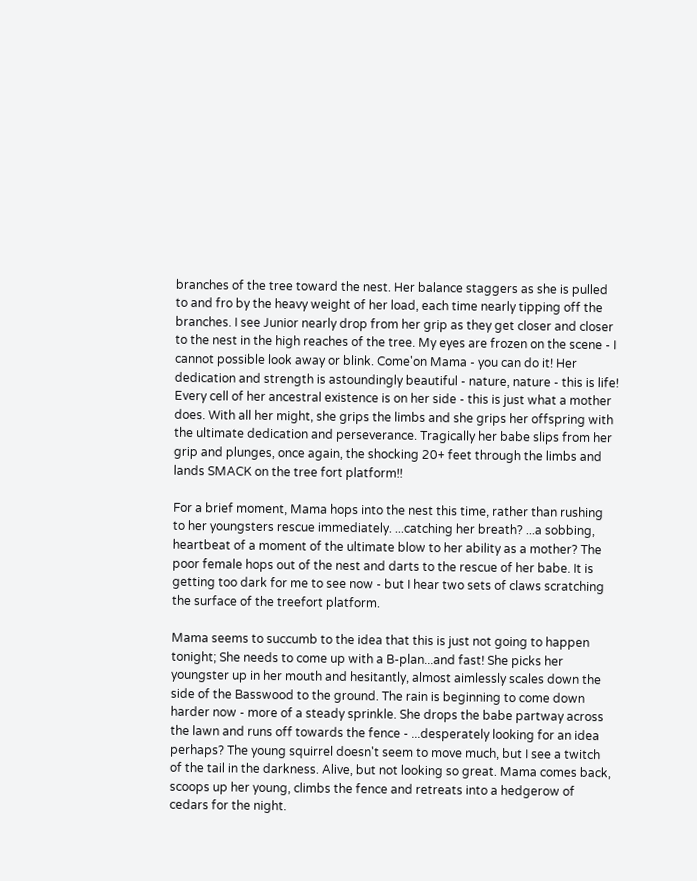branches of the tree toward the nest. Her balance staggers as she is pulled to and fro by the heavy weight of her load, each time nearly tipping off the branches. I see Junior nearly drop from her grip as they get closer and closer to the nest in the high reaches of the tree. My eyes are frozen on the scene - I cannot possible look away or blink. Come'on Mama - you can do it! Her dedication and strength is astoundingly beautiful - nature, nature - this is life! Every cell of her ancestral existence is on her side - this is just what a mother does. With all her might, she grips the limbs and she grips her offspring with the ultimate dedication and perseverance. Tragically her babe slips from her grip and plunges, once again, the shocking 20+ feet through the limbs and lands SMACK on the tree fort platform!!

For a brief moment, Mama hops into the nest this time, rather than rushing to her youngsters rescue immediately. ...catching her breath? ...a sobbing, heartbeat of a moment of the ultimate blow to her ability as a mother? The poor female hops out of the nest and darts to the rescue of her babe. It is getting too dark for me to see now - but I hear two sets of claws scratching the surface of the treefort platform.

Mama seems to succumb to the idea that this is just not going to happen tonight; She needs to come up with a B-plan...and fast! She picks her youngster up in her mouth and hesitantly, almost aimlessly scales down the side of the Basswood to the ground. The rain is beginning to come down harder now - more of a steady sprinkle. She drops the babe partway across the lawn and runs off towards the fence - ...desperately looking for an idea perhaps? The young squirrel doesn't seem to move much, but I see a twitch of the tail in the darkness. Alive, but not looking so great. Mama comes back, scoops up her young, climbs the fence and retreats into a hedgerow of cedars for the night.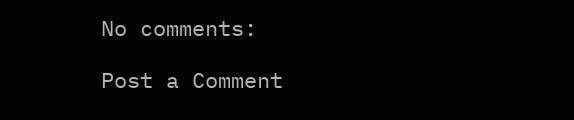No comments:

Post a Comment